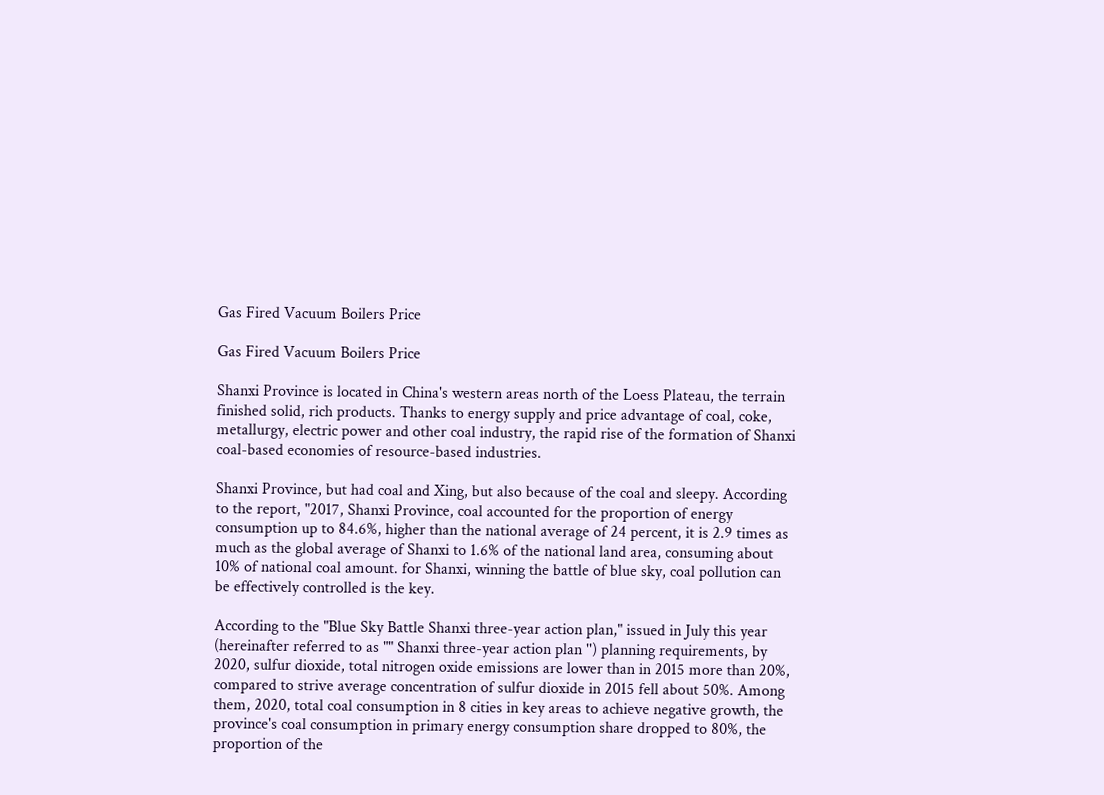Gas Fired Vacuum Boilers Price

Gas Fired Vacuum Boilers Price

Shanxi Province is located in China's western areas north of the Loess Plateau, the terrain finished solid, rich products. Thanks to energy supply and price advantage of coal, coke, metallurgy, electric power and other coal industry, the rapid rise of the formation of Shanxi coal-based economies of resource-based industries.

Shanxi Province, but had coal and Xing, but also because of the coal and sleepy. According to the report, "2017, Shanxi Province, coal accounted for the proportion of energy consumption up to 84.6%, higher than the national average of 24 percent, it is 2.9 times as much as the global average of Shanxi to 1.6% of the national land area, consuming about 10% of national coal amount. for Shanxi, winning the battle of blue sky, coal pollution can be effectively controlled is the key.

According to the "Blue Sky Battle Shanxi three-year action plan," issued in July this year (hereinafter referred to as "" Shanxi three-year action plan '') planning requirements, by 2020, sulfur dioxide, total nitrogen oxide emissions are lower than in 2015 more than 20%, compared to strive average concentration of sulfur dioxide in 2015 fell about 50%. Among them, 2020, total coal consumption in 8 cities in key areas to achieve negative growth, the province's coal consumption in primary energy consumption share dropped to 80%, the proportion of the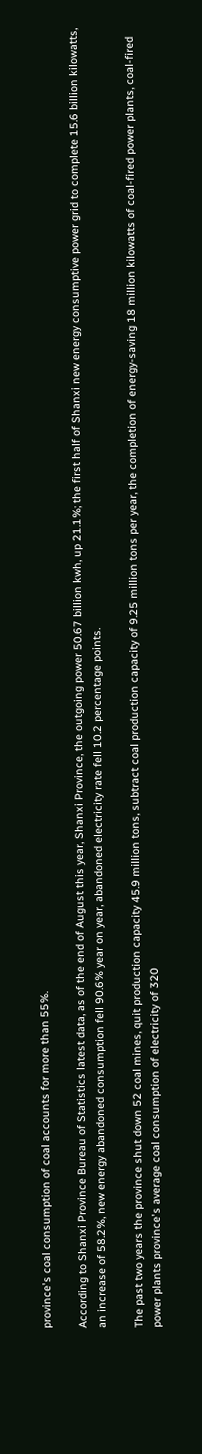province's coal consumption of coal accounts for more than 55%.

According to Shanxi Province Bureau of Statistics latest data, as of the end of August this year, Shanxi Province, the outgoing power 50.67 billion kwh, up 21.1%; the first half of Shanxi new energy consumptive power grid to complete 15.6 billion kilowatts, an increase of 58.2%, new energy abandoned consumption fell 90.6% year on year, abandoned electricity rate fell 10.2 percentage points.

The past two years the province shut down 52 coal mines, quit production capacity 45.9 million tons, subtract coal production capacity of 9.25 million tons per year, the completion of energy-saving 18 million kilowatts of coal-fired power plants, coal-fired power plants province's average coal consumption of electricity of 320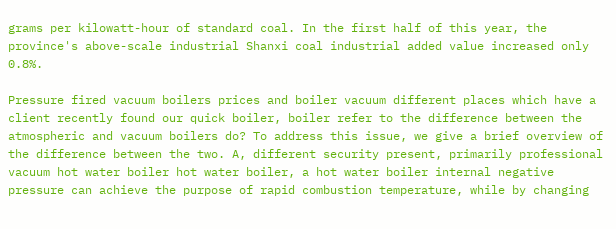grams per kilowatt-hour of standard coal. In the first half of this year, the province's above-scale industrial Shanxi coal industrial added value increased only 0.8%.

Pressure fired vacuum boilers prices and boiler vacuum different places which have a client recently found our quick boiler, boiler refer to the difference between the atmospheric and vacuum boilers do? To address this issue, we give a brief overview of the difference between the two. A, different security present, primarily professional vacuum hot water boiler hot water boiler, a hot water boiler internal negative pressure can achieve the purpose of rapid combustion temperature, while by changing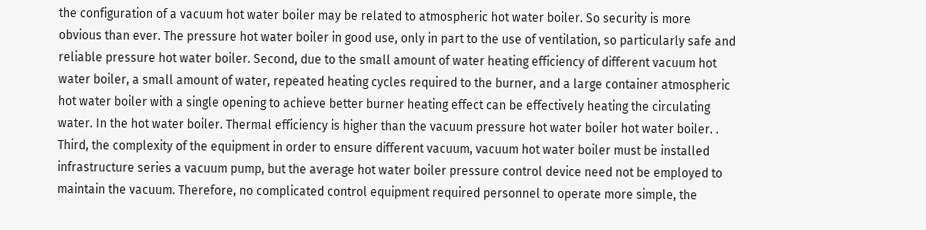the configuration of a vacuum hot water boiler may be related to atmospheric hot water boiler. So security is more obvious than ever. The pressure hot water boiler in good use, only in part to the use of ventilation, so particularly safe and reliable pressure hot water boiler. Second, due to the small amount of water heating efficiency of different vacuum hot water boiler, a small amount of water, repeated heating cycles required to the burner, and a large container atmospheric hot water boiler with a single opening to achieve better burner heating effect can be effectively heating the circulating water. In the hot water boiler. Thermal efficiency is higher than the vacuum pressure hot water boiler hot water boiler. . Third, the complexity of the equipment in order to ensure different vacuum, vacuum hot water boiler must be installed infrastructure series a vacuum pump, but the average hot water boiler pressure control device need not be employed to maintain the vacuum. Therefore, no complicated control equipment required personnel to operate more simple, the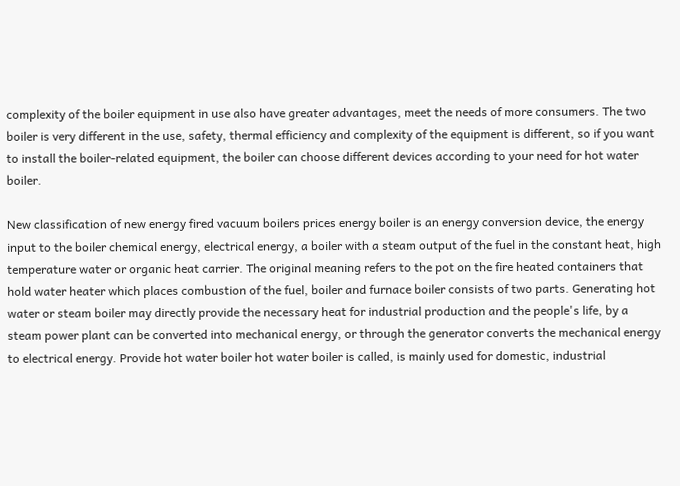complexity of the boiler equipment in use also have greater advantages, meet the needs of more consumers. The two boiler is very different in the use, safety, thermal efficiency and complexity of the equipment is different, so if you want to install the boiler-related equipment, the boiler can choose different devices according to your need for hot water boiler.

New classification of new energy fired vacuum boilers prices energy boiler is an energy conversion device, the energy input to the boiler chemical energy, electrical energy, a boiler with a steam output of the fuel in the constant heat, high temperature water or organic heat carrier. The original meaning refers to the pot on the fire heated containers that hold water heater which places combustion of the fuel, boiler and furnace boiler consists of two parts. Generating hot water or steam boiler may directly provide the necessary heat for industrial production and the people's life, by a steam power plant can be converted into mechanical energy, or through the generator converts the mechanical energy to electrical energy. Provide hot water boiler hot water boiler is called, is mainly used for domestic, industrial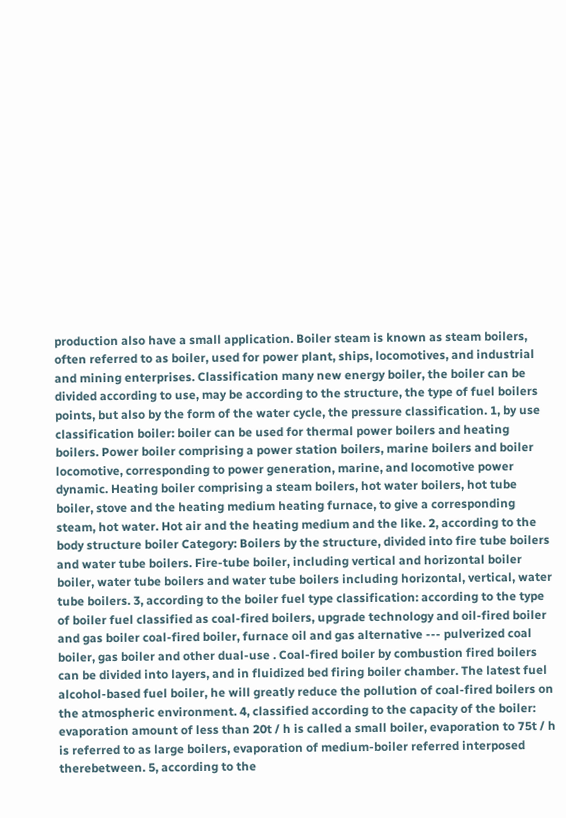production also have a small application. Boiler steam is known as steam boilers, often referred to as boiler, used for power plant, ships, locomotives, and industrial and mining enterprises. Classification many new energy boiler, the boiler can be divided according to use, may be according to the structure, the type of fuel boilers points, but also by the form of the water cycle, the pressure classification. 1, by use classification boiler: boiler can be used for thermal power boilers and heating boilers. Power boiler comprising a power station boilers, marine boilers and boiler locomotive, corresponding to power generation, marine, and locomotive power dynamic. Heating boiler comprising a steam boilers, hot water boilers, hot tube boiler, stove and the heating medium heating furnace, to give a corresponding steam, hot water. Hot air and the heating medium and the like. 2, according to the body structure boiler Category: Boilers by the structure, divided into fire tube boilers and water tube boilers. Fire-tube boiler, including vertical and horizontal boiler boiler, water tube boilers and water tube boilers including horizontal, vertical, water tube boilers. 3, according to the boiler fuel type classification: according to the type of boiler fuel classified as coal-fired boilers, upgrade technology and oil-fired boiler and gas boiler coal-fired boiler, furnace oil and gas alternative --- pulverized coal boiler, gas boiler and other dual-use . Coal-fired boiler by combustion fired boilers can be divided into layers, and in fluidized bed firing boiler chamber. The latest fuel alcohol-based fuel boiler, he will greatly reduce the pollution of coal-fired boilers on the atmospheric environment. 4, classified according to the capacity of the boiler: evaporation amount of less than 20t / h is called a small boiler, evaporation to 75t / h is referred to as large boilers, evaporation of medium-boiler referred interposed therebetween. 5, according to the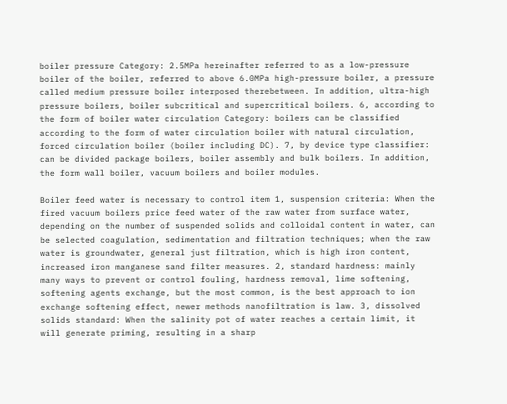boiler pressure Category: 2.5MPa hereinafter referred to as a low-pressure boiler of the boiler, referred to above 6.0MPa high-pressure boiler, a pressure called medium pressure boiler interposed therebetween. In addition, ultra-high pressure boilers, boiler subcritical and supercritical boilers. 6, according to the form of boiler water circulation Category: boilers can be classified according to the form of water circulation boiler with natural circulation, forced circulation boiler (boiler including DC). 7, by device type classifier: can be divided package boilers, boiler assembly and bulk boilers. In addition, the form wall boiler, vacuum boilers and boiler modules.

Boiler feed water is necessary to control item 1, suspension criteria: When the fired vacuum boilers price feed water of the raw water from surface water, depending on the number of suspended solids and colloidal content in water, can be selected coagulation, sedimentation and filtration techniques; when the raw water is groundwater, general just filtration, which is high iron content, increased iron manganese sand filter measures. 2, standard hardness: mainly many ways to prevent or control fouling, hardness removal, lime softening, softening agents exchange, but the most common, is the best approach to ion exchange softening effect, newer methods nanofiltration is law. 3, dissolved solids standard: When the salinity pot of water reaches a certain limit, it will generate priming, resulting in a sharp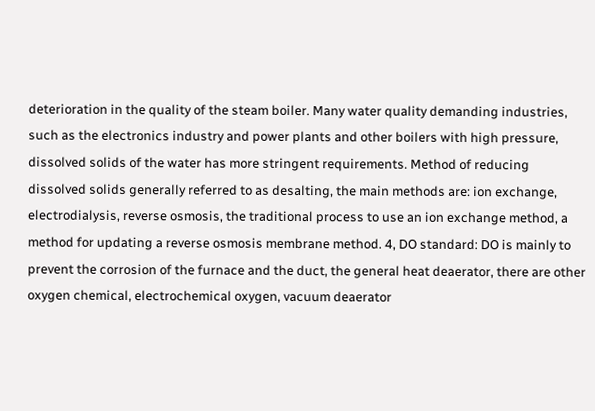deterioration in the quality of the steam boiler. Many water quality demanding industries, such as the electronics industry and power plants and other boilers with high pressure, dissolved solids of the water has more stringent requirements. Method of reducing dissolved solids generally referred to as desalting, the main methods are: ion exchange, electrodialysis, reverse osmosis, the traditional process to use an ion exchange method, a method for updating a reverse osmosis membrane method. 4, DO standard: DO is mainly to prevent the corrosion of the furnace and the duct, the general heat deaerator, there are other oxygen chemical, electrochemical oxygen, vacuum deaerator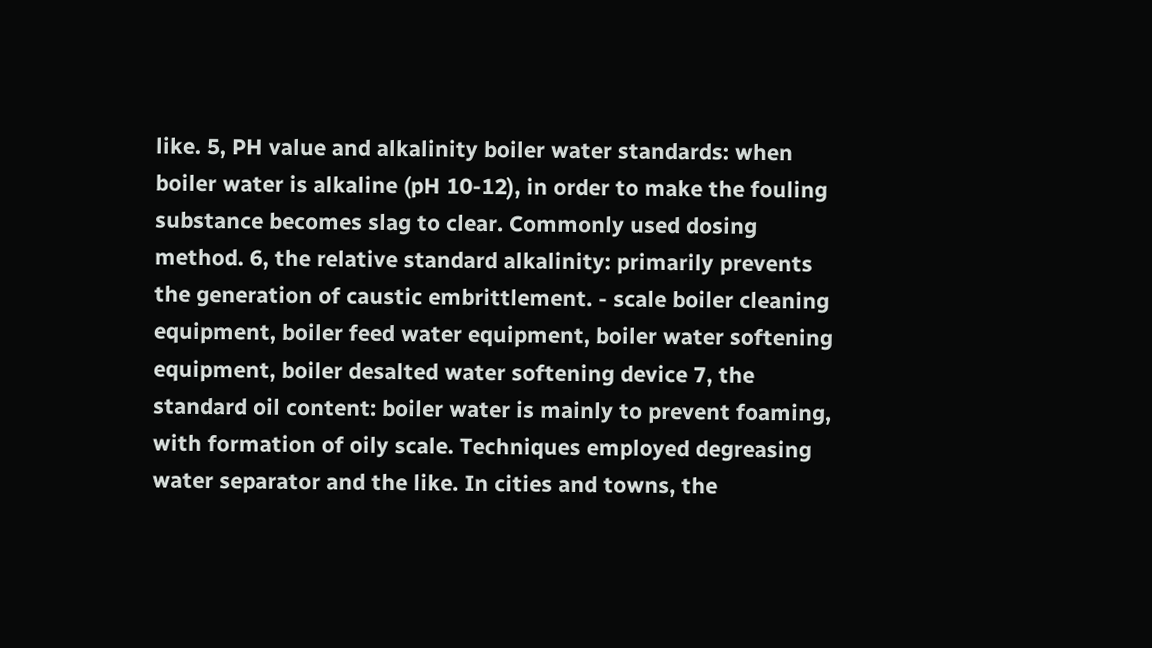like. 5, PH value and alkalinity boiler water standards: when boiler water is alkaline (pH 10-12), in order to make the fouling substance becomes slag to clear. Commonly used dosing method. 6, the relative standard alkalinity: primarily prevents the generation of caustic embrittlement. - scale boiler cleaning equipment, boiler feed water equipment, boiler water softening equipment, boiler desalted water softening device 7, the standard oil content: boiler water is mainly to prevent foaming, with formation of oily scale. Techniques employed degreasing water separator and the like. In cities and towns, the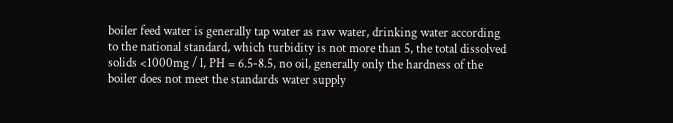boiler feed water is generally tap water as raw water, drinking water according to the national standard, which turbidity is not more than 5, the total dissolved solids <1000mg / l, PH = 6.5-8.5, no oil, generally only the hardness of the boiler does not meet the standards water supply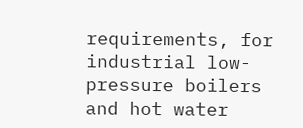requirements, for industrial low-pressure boilers and hot water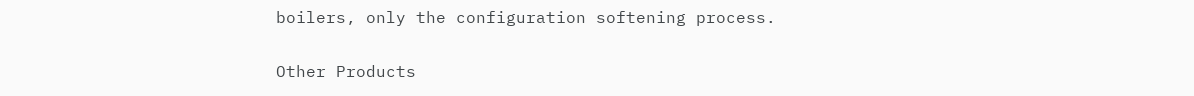boilers, only the configuration softening process.

Other Products